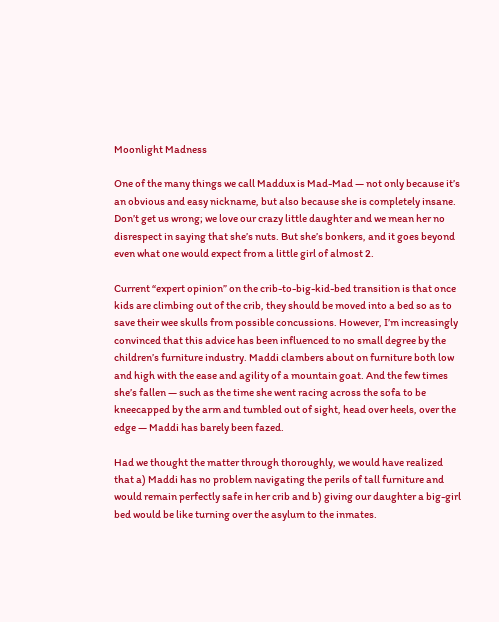Moonlight Madness

One of the many things we call Maddux is Mad-Mad — not only because it’s an obvious and easy nickname, but also because she is completely insane. Don’t get us wrong; we love our crazy little daughter and we mean her no disrespect in saying that she’s nuts. But she’s bonkers, and it goes beyond even what one would expect from a little girl of almost 2.

Current “expert opinion” on the crib-to-big-kid-bed transition is that once kids are climbing out of the crib, they should be moved into a bed so as to save their wee skulls from possible concussions. However, I’m increasingly convinced that this advice has been influenced to no small degree by the children’s furniture industry. Maddi clambers about on furniture both low and high with the ease and agility of a mountain goat. And the few times she’s fallen — such as the time she went racing across the sofa to be kneecapped by the arm and tumbled out of sight, head over heels, over the edge — Maddi has barely been fazed.

Had we thought the matter through thoroughly, we would have realized that a) Maddi has no problem navigating the perils of tall furniture and would remain perfectly safe in her crib and b) giving our daughter a big-girl bed would be like turning over the asylum to the inmates.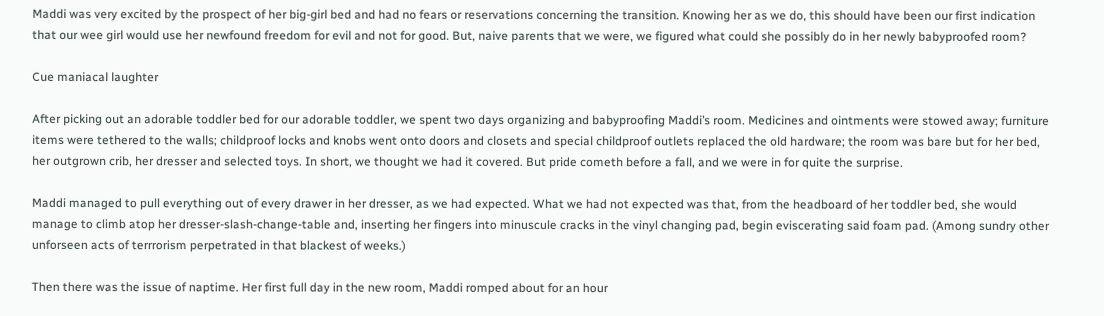Maddi was very excited by the prospect of her big-girl bed and had no fears or reservations concerning the transition. Knowing her as we do, this should have been our first indication that our wee girl would use her newfound freedom for evil and not for good. But, naive parents that we were, we figured what could she possibly do in her newly babyproofed room?

Cue maniacal laughter

After picking out an adorable toddler bed for our adorable toddler, we spent two days organizing and babyproofing Maddi’s room. Medicines and ointments were stowed away; furniture items were tethered to the walls; childproof locks and knobs went onto doors and closets and special childproof outlets replaced the old hardware; the room was bare but for her bed, her outgrown crib, her dresser and selected toys. In short, we thought we had it covered. But pride cometh before a fall, and we were in for quite the surprise.

Maddi managed to pull everything out of every drawer in her dresser, as we had expected. What we had not expected was that, from the headboard of her toddler bed, she would manage to climb atop her dresser-slash-change-table and, inserting her fingers into minuscule cracks in the vinyl changing pad, begin eviscerating said foam pad. (Among sundry other unforseen acts of terrrorism perpetrated in that blackest of weeks.)

Then there was the issue of naptime. Her first full day in the new room, Maddi romped about for an hour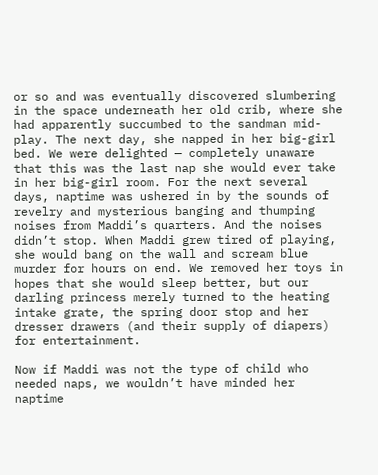or so and was eventually discovered slumbering in the space underneath her old crib, where she had apparently succumbed to the sandman mid-play. The next day, she napped in her big-girl bed. We were delighted — completely unaware that this was the last nap she would ever take in her big-girl room. For the next several days, naptime was ushered in by the sounds of revelry and mysterious banging and thumping noises from Maddi’s quarters. And the noises didn’t stop. When Maddi grew tired of playing, she would bang on the wall and scream blue murder for hours on end. We removed her toys in hopes that she would sleep better, but our darling princess merely turned to the heating intake grate, the spring door stop and her dresser drawers (and their supply of diapers) for entertainment.

Now if Maddi was not the type of child who needed naps, we wouldn’t have minded her naptime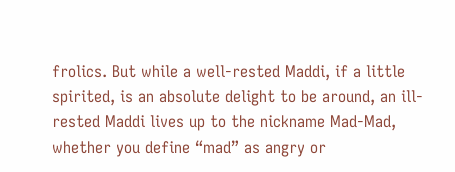frolics. But while a well-rested Maddi, if a little spirited, is an absolute delight to be around, an ill-rested Maddi lives up to the nickname Mad-Mad, whether you define “mad” as angry or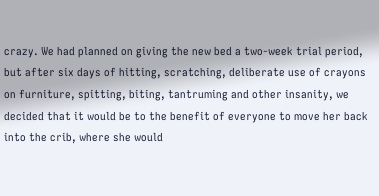crazy. We had planned on giving the new bed a two-week trial period, but after six days of hitting, scratching, deliberate use of crayons on furniture, spitting, biting, tantruming and other insanity, we decided that it would be to the benefit of everyone to move her back into the crib, where she would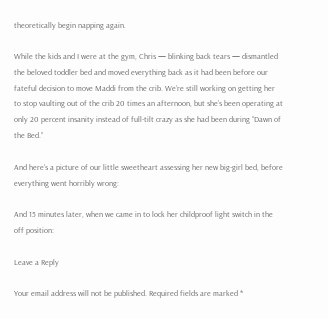theoretically begin napping again.

While the kids and I were at the gym, Chris — blinking back tears — dismantled the beloved toddler bed and moved everything back as it had been before our fateful decision to move Maddi from the crib. We’re still working on getting her to stop vaulting out of the crib 20 times an afternoon, but she’s been operating at only 20 percent insanity instead of full-tilt crazy as she had been during “Dawn of the Bed.”

And here’s a picture of our little sweetheart assessing her new big-girl bed, before everything went horribly wrong:

And 15 minutes later, when we came in to lock her childproof light switch in the off position:

Leave a Reply

Your email address will not be published. Required fields are marked *